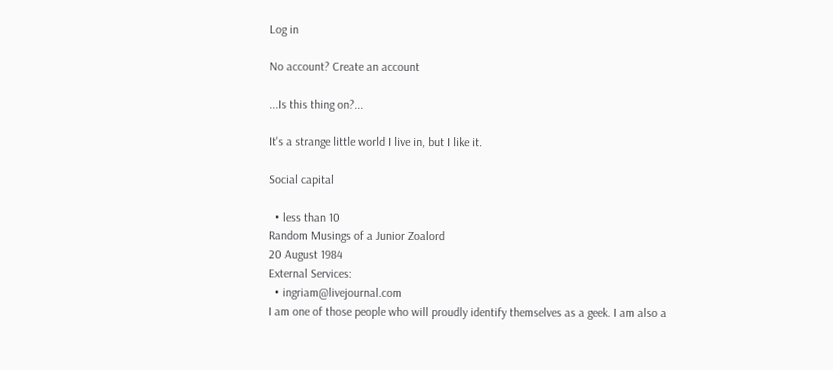Log in

No account? Create an account

...Is this thing on?...

It's a strange little world I live in, but I like it.

Social capital

  • less than 10
Random Musings of a Junior Zoalord
20 August 1984
External Services:
  • ingriam@livejournal.com
I am one of those people who will proudly identify themselves as a geek. I am also a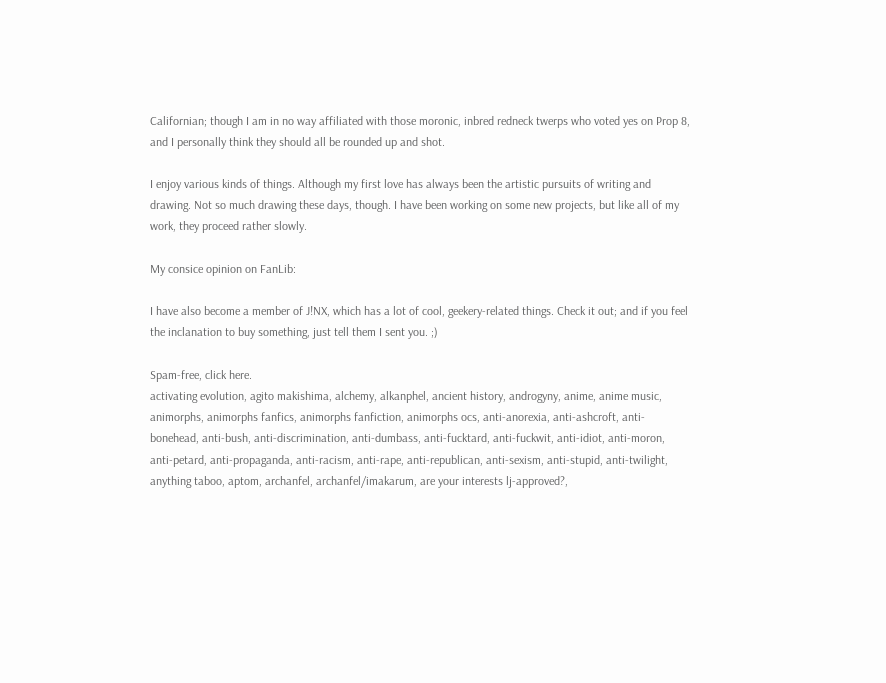Californian; though I am in no way affiliated with those moronic, inbred redneck twerps who voted yes on Prop 8, and I personally think they should all be rounded up and shot.

I enjoy various kinds of things. Although my first love has always been the artistic pursuits of writing and drawing. Not so much drawing these days, though. I have been working on some new projects, but like all of my work, they proceed rather slowly.

My consice opinion on FanLib:

I have also become a member of J!NX, which has a lot of cool, geekery-related things. Check it out; and if you feel the inclanation to buy something, just tell them I sent you. ;)

Spam-free, click here.
activating evolution, agito makishima, alchemy, alkanphel, ancient history, androgyny, anime, anime music, animorphs, animorphs fanfics, animorphs fanfiction, animorphs ocs, anti-anorexia, anti-ashcroft, anti-bonehead, anti-bush, anti-discrimination, anti-dumbass, anti-fucktard, anti-fuckwit, anti-idiot, anti-moron, anti-petard, anti-propaganda, anti-racism, anti-rape, anti-republican, anti-sexism, anti-stupid, anti-twilight, anything taboo, aptom, archanfel, archanfel/imakarum, are your interests lj-approved?,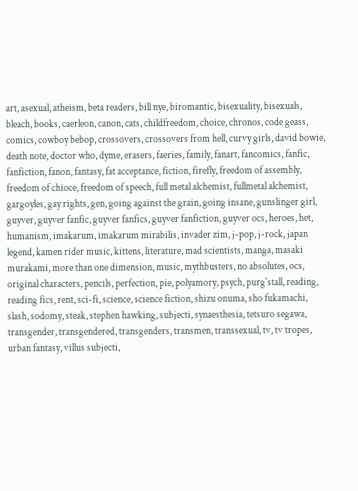art, asexual, atheism, beta readers, bill nye, biromantic, bisexuality, bisexuals, bleach, books, caerleon, canon, cats, childfreedom, choice, chronos, code geass, comics, cowboy bebop, crossovers, crossovers from hell, curvy girls, david bowie, death note, doctor who, dyme, erasers, faeries, family, fanart, fancomics, fanfic, fanfiction, fanon, fantasy, fat acceptance, fiction, firefly, freedom of assembly, freedom of chioce, freedom of speech, full metal alchemist, fullmetal alchemist, gargoyles, gay rights, gen, going against the grain, going insane, gunslinger girl, guyver, guyver fanfic, guyver fanfics, guyver fanfiction, guyver ocs, heroes, het, humanism, imakarum, imakarum mirabilis, invader zim, j-pop, j-rock, japan legend, kamen rider music, kittens, literature, mad scientists, manga, masaki murakami, more than one dimension, music, mythbusters, no absolutes, ocs, original characters, pencils, perfection, pie, polyamory, psych, purg'stall, reading, reading fics, rent, sci-fi, science, science fiction, shizu onuma, sho fukamachi, slash, sodomy, steak, stephen hawking, subjecti, synaesthesia, tetsuro segawa, transgender, transgendered, transgenders, transmen, transsexual, tv, tv tropes, urban fantasy, villus subjecti,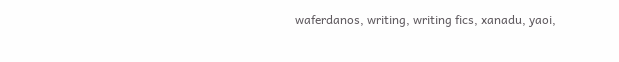waferdanos, writing, writing fics, xanadu, yaoi,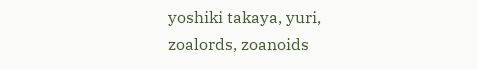yoshiki takaya, yuri, zoalords, zoanoids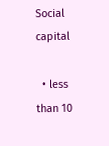Social capital

  • less than 10